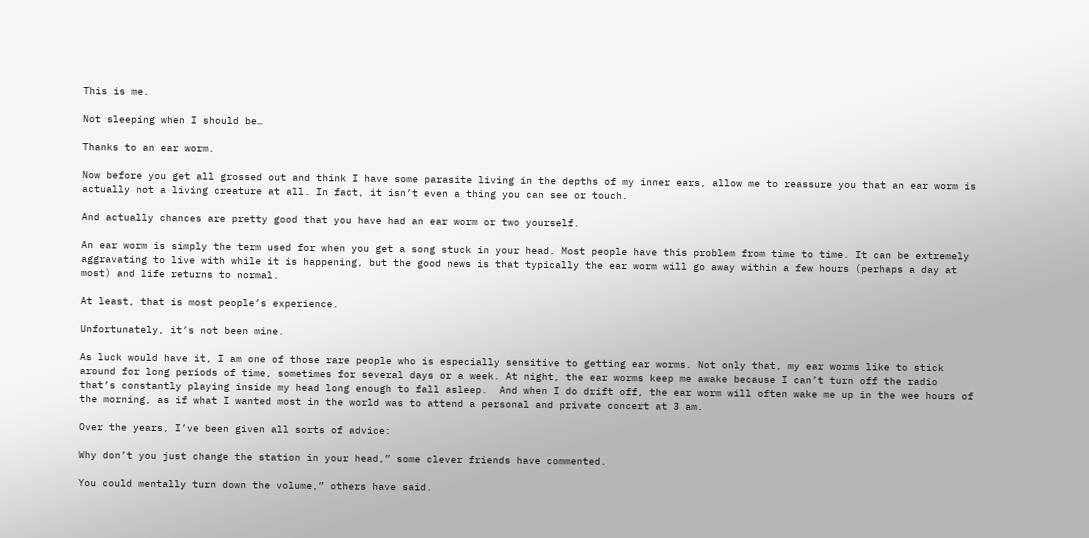This is me.

Not sleeping when I should be…

Thanks to an ear worm.

Now before you get all grossed out and think I have some parasite living in the depths of my inner ears, allow me to reassure you that an ear worm is actually not a living creature at all. In fact, it isn’t even a thing you can see or touch.

And actually chances are pretty good that you have had an ear worm or two yourself.

An ear worm is simply the term used for when you get a song stuck in your head. Most people have this problem from time to time. It can be extremely aggravating to live with while it is happening, but the good news is that typically the ear worm will go away within a few hours (perhaps a day at most) and life returns to normal.

At least, that is most people’s experience.

Unfortunately, it’s not been mine.

As luck would have it, I am one of those rare people who is especially sensitive to getting ear worms. Not only that, my ear worms like to stick around for long periods of time, sometimes for several days or a week. At night, the ear worms keep me awake because I can’t turn off the radio that’s constantly playing inside my head long enough to fall asleep.  And when I do drift off, the ear worm will often wake me up in the wee hours of the morning, as if what I wanted most in the world was to attend a personal and private concert at 3 am.

Over the years, I’ve been given all sorts of advice:

Why don’t you just change the station in your head,” some clever friends have commented.

You could mentally turn down the volume,” others have said.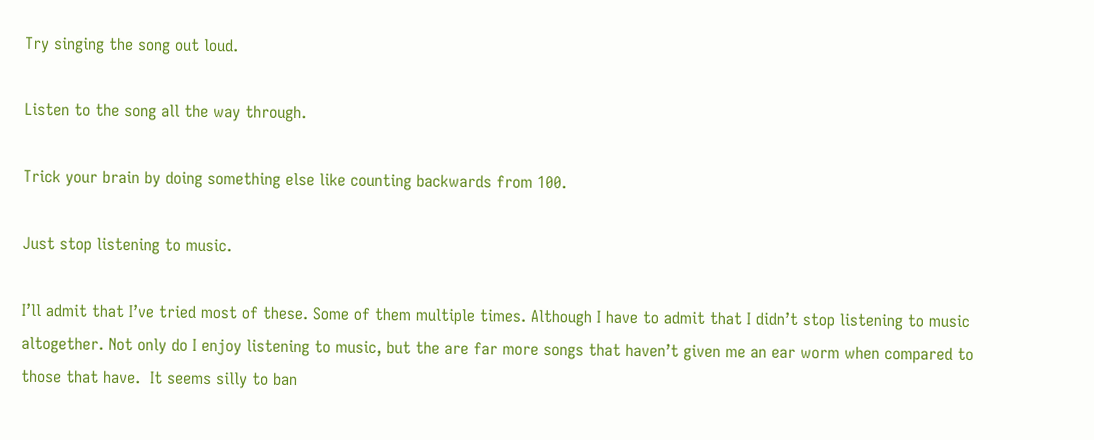Try singing the song out loud.

Listen to the song all the way through.

Trick your brain by doing something else like counting backwards from 100.

Just stop listening to music.

I’ll admit that I’ve tried most of these. Some of them multiple times. Although I have to admit that I didn’t stop listening to music altogether. Not only do I enjoy listening to music, but the are far more songs that haven’t given me an ear worm when compared to those that have.  It seems silly to ban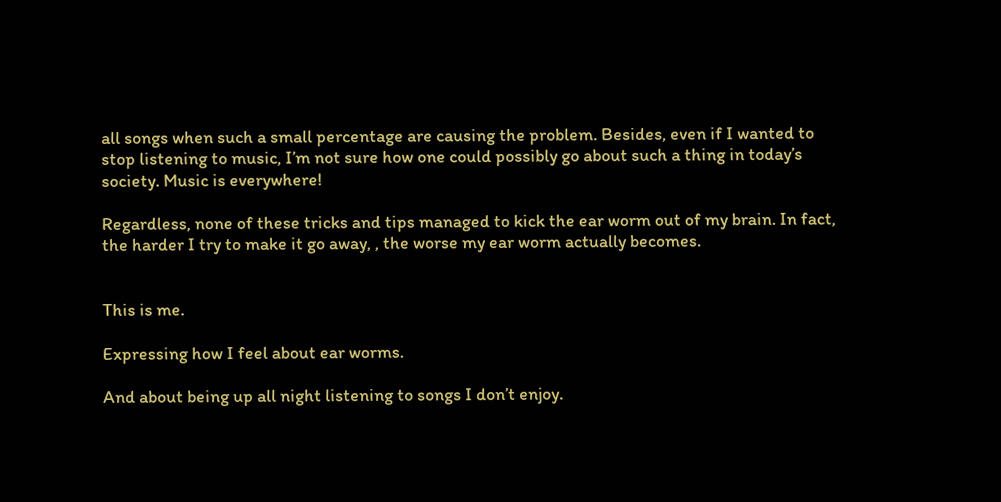all songs when such a small percentage are causing the problem. Besides, even if I wanted to stop listening to music, I’m not sure how one could possibly go about such a thing in today’s society. Music is everywhere!

Regardless, none of these tricks and tips managed to kick the ear worm out of my brain. In fact, the harder I try to make it go away, , the worse my ear worm actually becomes.


This is me.

Expressing how I feel about ear worms.

And about being up all night listening to songs I don’t enjoy.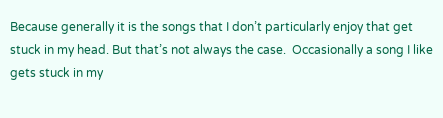Because generally it is the songs that I don’t particularly enjoy that get stuck in my head. But that’s not always the case.  Occasionally a song I like gets stuck in my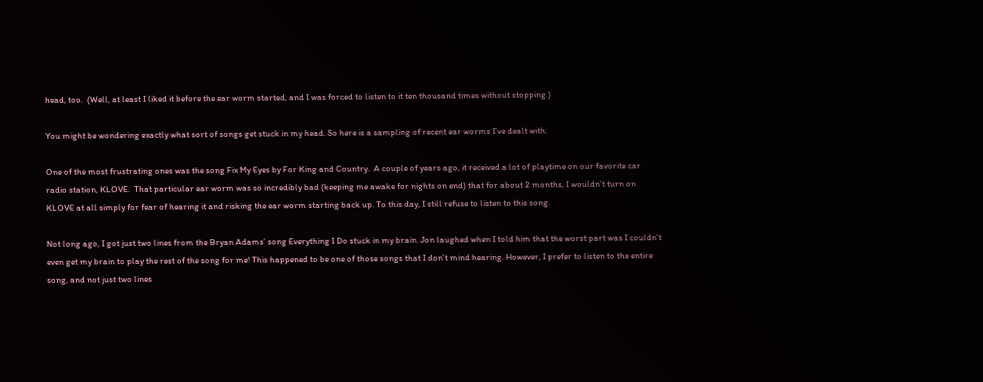head, too.  (Well, at least I liked it before the ear worm started, and I was forced to listen to it ten thousand times without stopping.)

You might be wondering exactly what sort of songs get stuck in my head. So here is a sampling of recent ear worms I’ve dealt with:

One of the most frustrating ones was the song Fix My Eyes by For King and Country.  A couple of years ago, it received a lot of playtime on our favorite car radio station, KLOVE.  That particular ear worm was so incredibly bad (keeping me awake for nights on end) that for about 2 months, I wouldn’t turn on KLOVE at all simply for fear of hearing it and risking the ear worm starting back up. To this day, I still refuse to listen to this song.

Not long ago, I got just two lines from the Bryan Adams’ song Everything I Do stuck in my brain. Jon laughed when I told him that the worst part was I couldn’t even get my brain to play the rest of the song for me! This happened to be one of those songs that I don’t mind hearing. However, I prefer to listen to the entire song, and not just two lines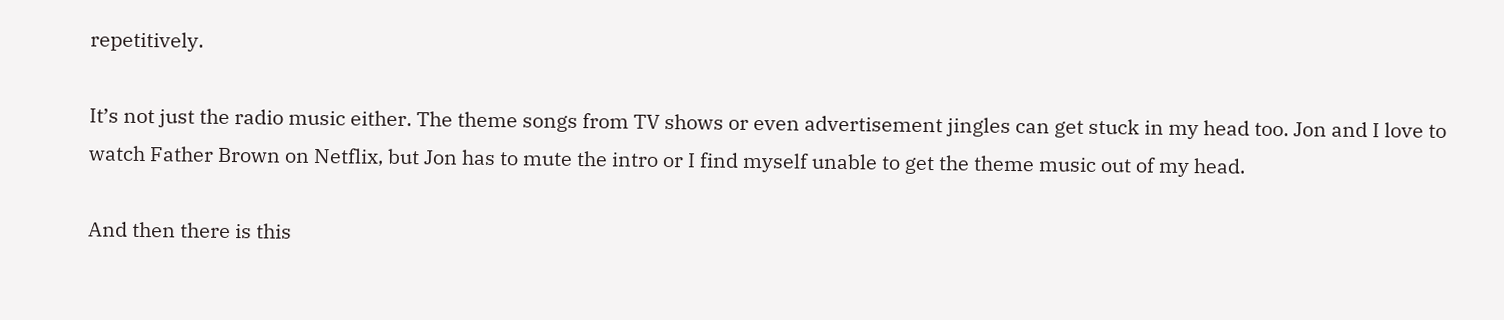repetitively.

It’s not just the radio music either. The theme songs from TV shows or even advertisement jingles can get stuck in my head too. Jon and I love to watch Father Brown on Netflix, but Jon has to mute the intro or I find myself unable to get the theme music out of my head.

And then there is this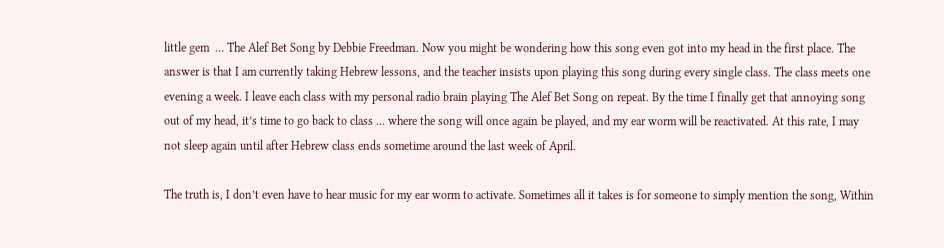little gem  … The Alef Bet Song by Debbie Freedman. Now you might be wondering how this song even got into my head in the first place. The answer is that I am currently taking Hebrew lessons, and the teacher insists upon playing this song during every single class. The class meets one evening a week. I leave each class with my personal radio brain playing The Alef Bet Song on repeat. By the time I finally get that annoying song out of my head, it’s time to go back to class … where the song will once again be played, and my ear worm will be reactivated. At this rate, I may not sleep again until after Hebrew class ends sometime around the last week of April.

The truth is, I don’t even have to hear music for my ear worm to activate. Sometimes all it takes is for someone to simply mention the song, Within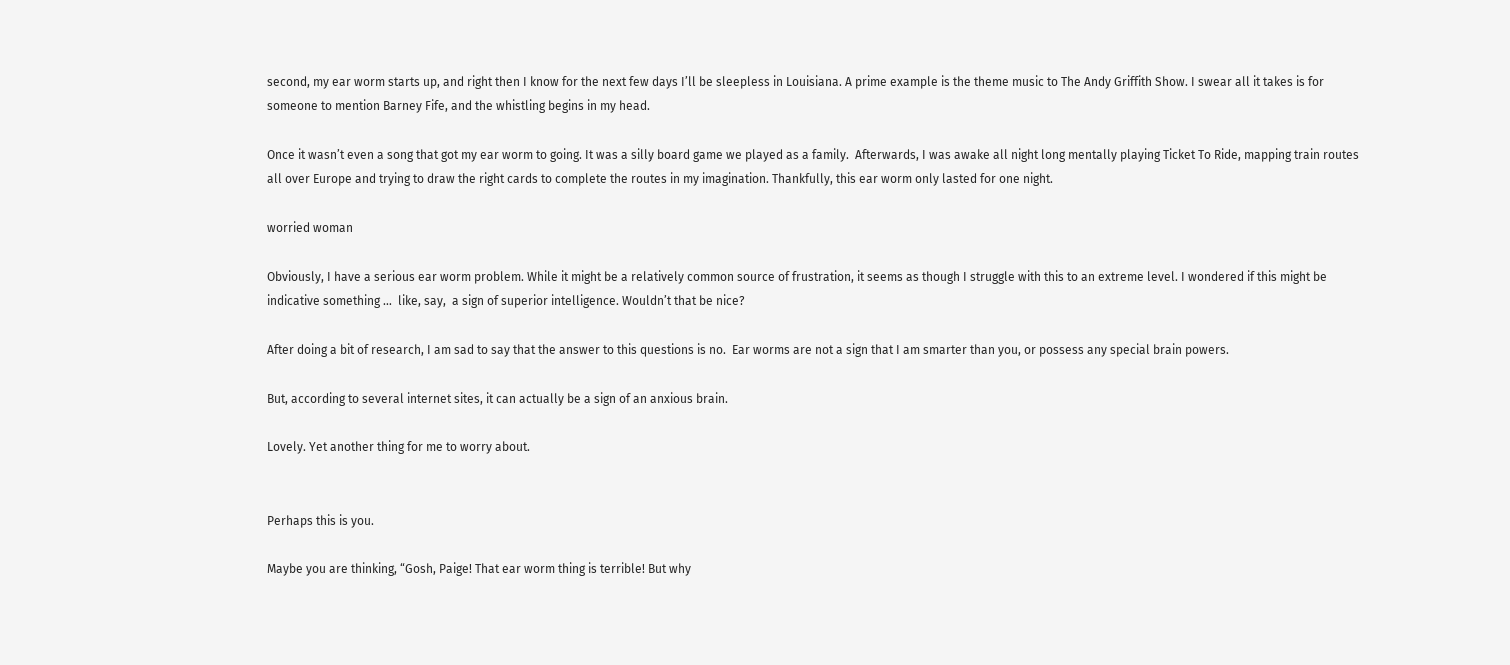second, my ear worm starts up, and right then I know for the next few days I’ll be sleepless in Louisiana. A prime example is the theme music to The Andy Griffith Show. I swear all it takes is for someone to mention Barney Fife, and the whistling begins in my head.

Once it wasn’t even a song that got my ear worm to going. It was a silly board game we played as a family.  Afterwards, I was awake all night long mentally playing Ticket To Ride, mapping train routes all over Europe and trying to draw the right cards to complete the routes in my imagination. Thankfully, this ear worm only lasted for one night.

worried woman

Obviously, I have a serious ear worm problem. While it might be a relatively common source of frustration, it seems as though I struggle with this to an extreme level. I wondered if this might be indicative something …  like, say,  a sign of superior intelligence. Wouldn’t that be nice?

After doing a bit of research, I am sad to say that the answer to this questions is no.  Ear worms are not a sign that I am smarter than you, or possess any special brain powers.

But, according to several internet sites, it can actually be a sign of an anxious brain.

Lovely. Yet another thing for me to worry about.


Perhaps this is you.

Maybe you are thinking, “Gosh, Paige! That ear worm thing is terrible! But why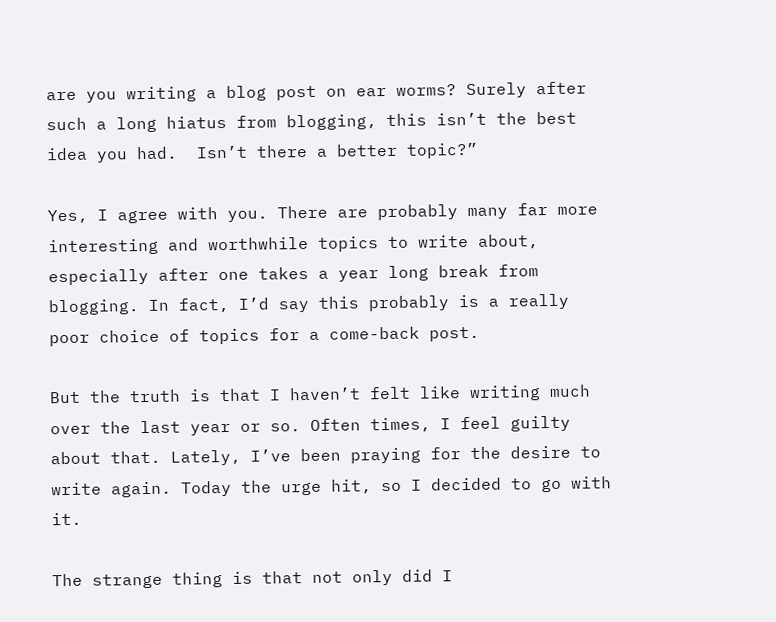are you writing a blog post on ear worms? Surely after such a long hiatus from blogging, this isn’t the best idea you had.  Isn’t there a better topic?”

Yes, I agree with you. There are probably many far more interesting and worthwhile topics to write about, especially after one takes a year long break from blogging. In fact, I’d say this probably is a really poor choice of topics for a come-back post.

But the truth is that I haven’t felt like writing much over the last year or so. Often times, I feel guilty about that. Lately, I’ve been praying for the desire to write again. Today the urge hit, so I decided to go with it.

The strange thing is that not only did I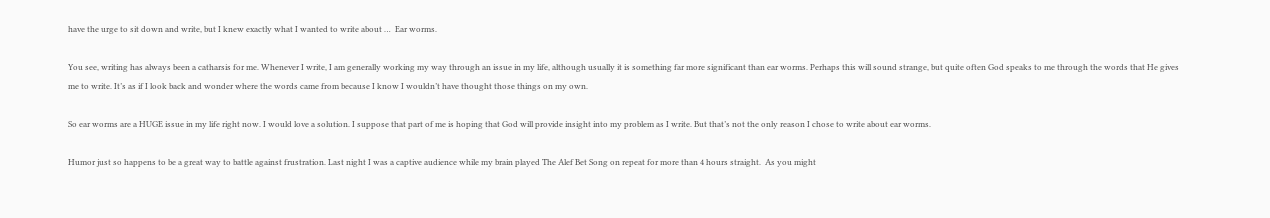have the urge to sit down and write, but I knew exactly what I wanted to write about …  Ear worms.

You see, writing has always been a catharsis for me. Whenever I write, I am generally working my way through an issue in my life, although usually it is something far more significant than ear worms. Perhaps this will sound strange, but quite often God speaks to me through the words that He gives me to write. It’s as if I look back and wonder where the words came from because I know I wouldn’t have thought those things on my own.

So ear worms are a HUGE issue in my life right now. I would love a solution. I suppose that part of me is hoping that God will provide insight into my problem as I write. But that’s not the only reason I chose to write about ear worms.

Humor just so happens to be a great way to battle against frustration. Last night I was a captive audience while my brain played The Alef Bet Song on repeat for more than 4 hours straight.  As you might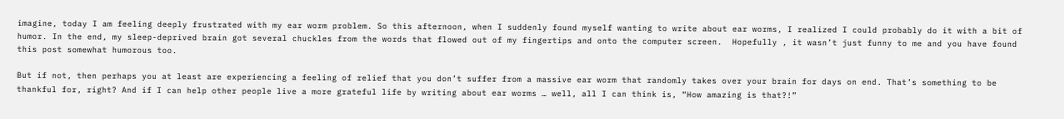imagine, today I am feeling deeply frustrated with my ear worm problem. So this afternoon, when I suddenly found myself wanting to write about ear worms, I realized I could probably do it with a bit of humor. In the end, my sleep-deprived brain got several chuckles from the words that flowed out of my fingertips and onto the computer screen.  Hopefully , it wasn’t just funny to me and you have found this post somewhat humorous too.

But if not, then perhaps you at least are experiencing a feeling of relief that you don’t suffer from a massive ear worm that randomly takes over your brain for days on end. That’s something to be thankful for, right? And if I can help other people live a more grateful life by writing about ear worms … well, all I can think is, “How amazing is that?!”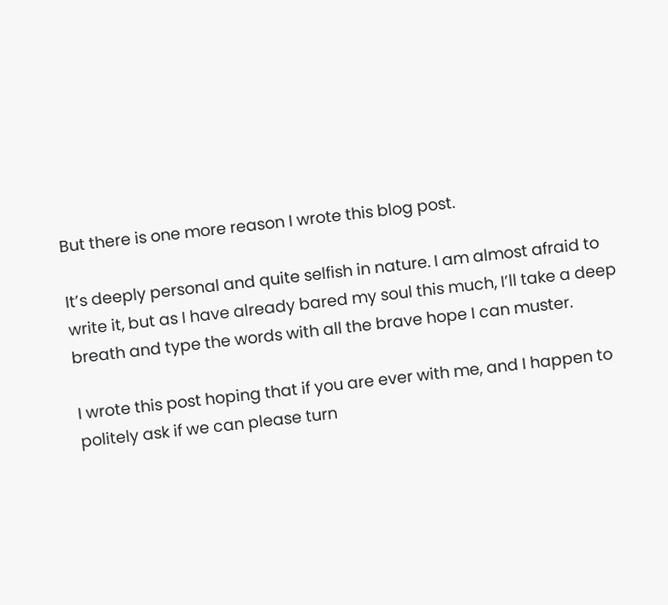But there is one more reason I wrote this blog post.

It’s deeply personal and quite selfish in nature. I am almost afraid to write it, but as I have already bared my soul this much, I’ll take a deep breath and type the words with all the brave hope I can muster.

I wrote this post hoping that if you are ever with me, and I happen to politely ask if we can please turn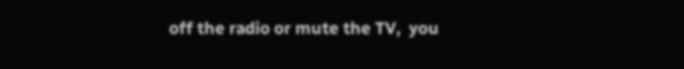off the radio or mute the TV,  you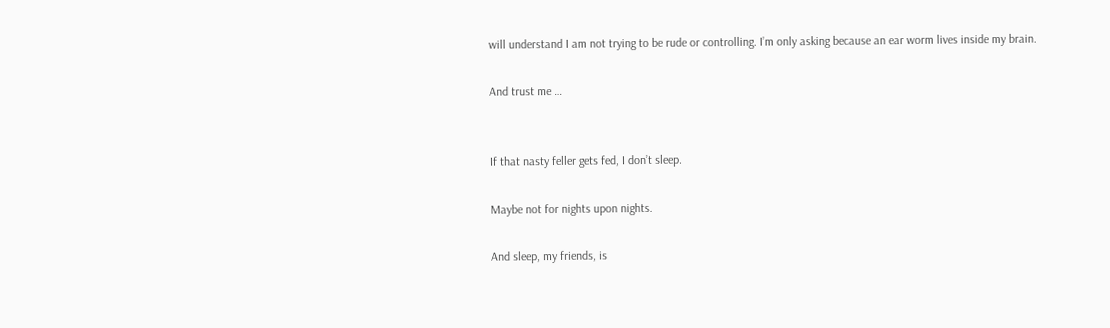will understand I am not trying to be rude or controlling. I’m only asking because an ear worm lives inside my brain.

And trust me …


If that nasty feller gets fed, I don’t sleep.

Maybe not for nights upon nights.

And sleep, my friends, is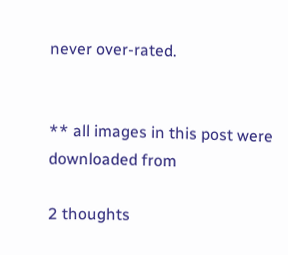never over-rated.


** all images in this post were downloaded from

2 thoughts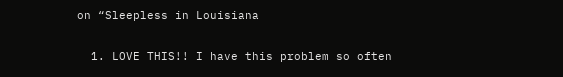on “Sleepless in Louisiana

  1. LOVE THIS!! I have this problem so often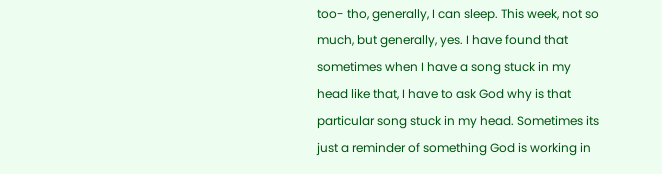too- tho, generally, I can sleep. This week, not so much, but generally, yes. I have found that sometimes when I have a song stuck in my head like that, I have to ask God why is that particular song stuck in my head. Sometimes its just a reminder of something God is working in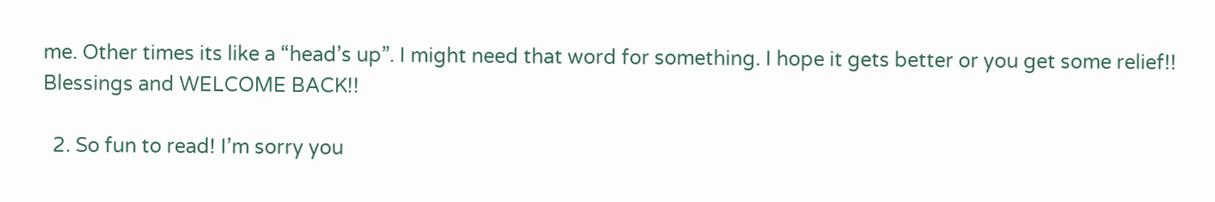me. Other times its like a “head’s up”. I might need that word for something. I hope it gets better or you get some relief!! Blessings and WELCOME BACK!!

  2. So fun to read! I’m sorry you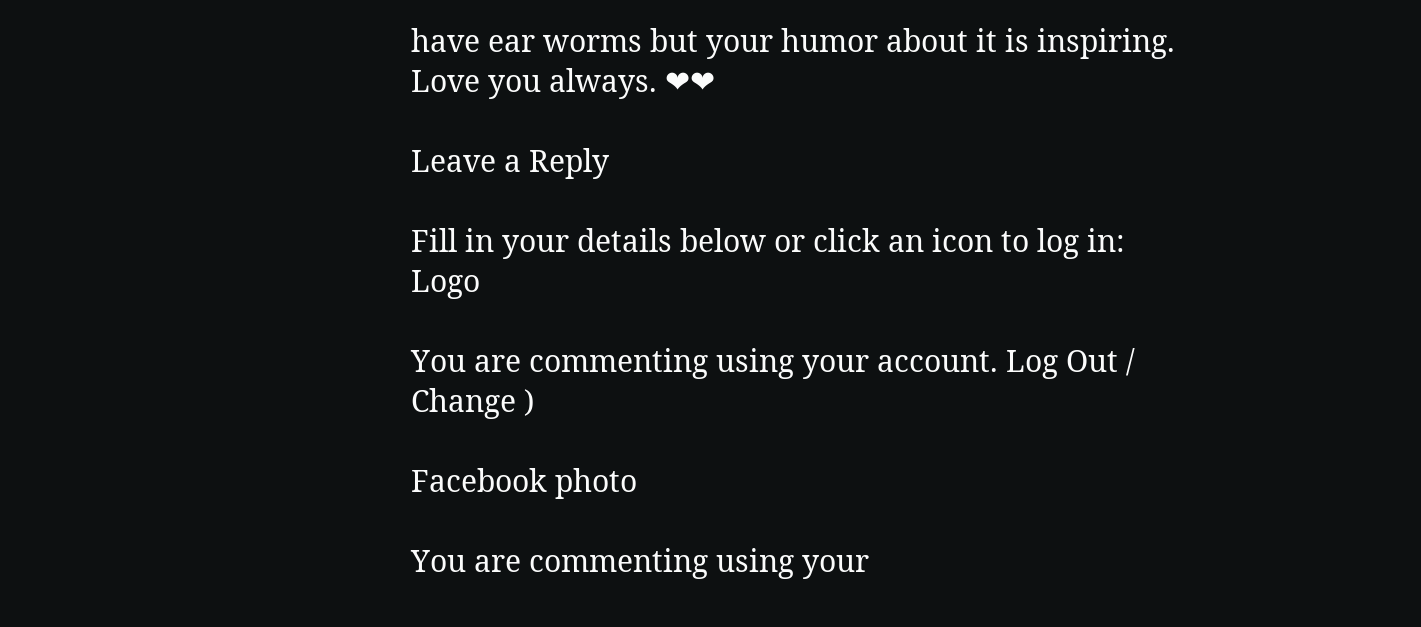have ear worms but your humor about it is inspiring. Love you always. ❤❤

Leave a Reply

Fill in your details below or click an icon to log in: Logo

You are commenting using your account. Log Out /  Change )

Facebook photo

You are commenting using your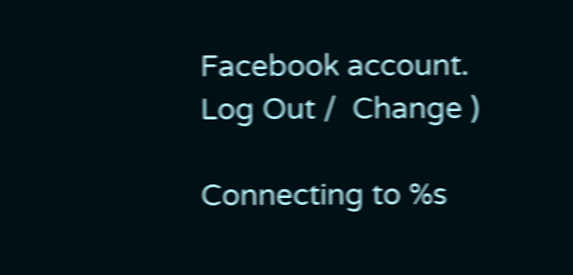Facebook account. Log Out /  Change )

Connecting to %s